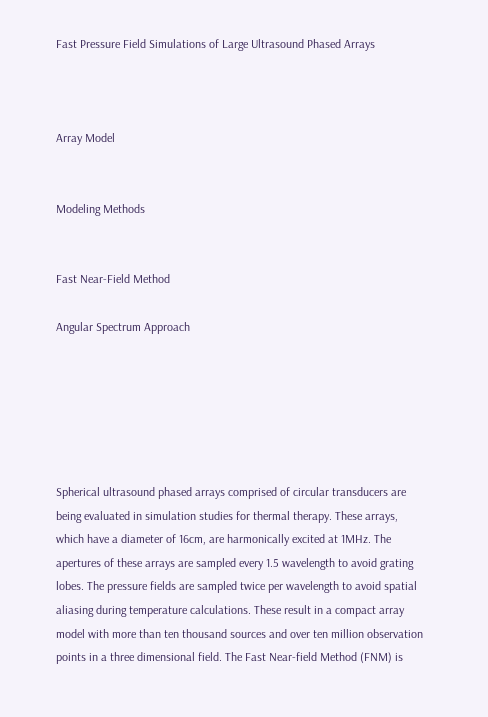Fast Pressure Field Simulations of Large Ultrasound Phased Arrays



Array Model


Modeling Methods


Fast Near-Field Method

Angular Spectrum Approach






Spherical ultrasound phased arrays comprised of circular transducers are being evaluated in simulation studies for thermal therapy. These arrays, which have a diameter of 16cm, are harmonically excited at 1MHz. The apertures of these arrays are sampled every 1.5 wavelength to avoid grating lobes. The pressure fields are sampled twice per wavelength to avoid spatial aliasing during temperature calculations. These result in a compact array model with more than ten thousand sources and over ten million observation points in a three dimensional field. The Fast Near-field Method (FNM) is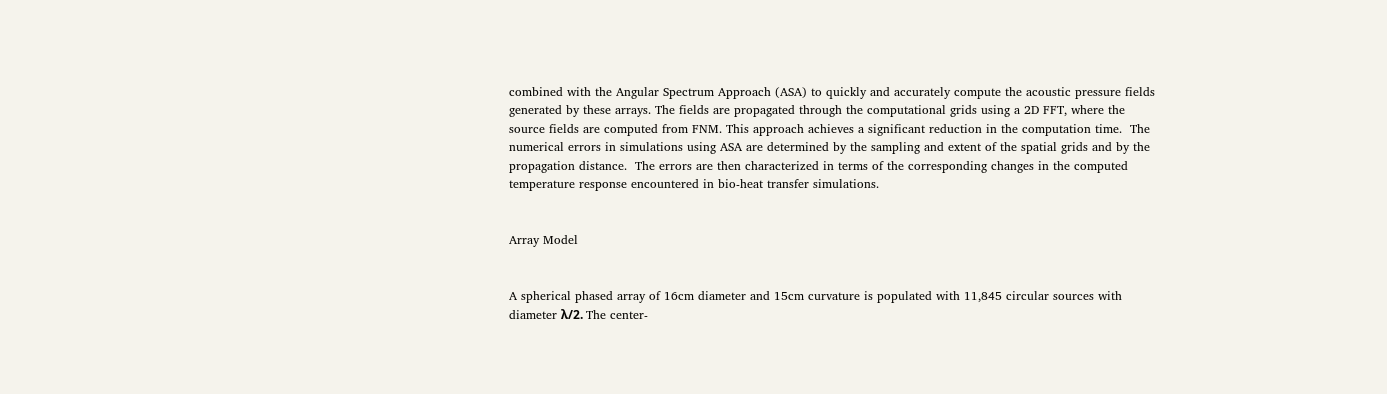combined with the Angular Spectrum Approach (ASA) to quickly and accurately compute the acoustic pressure fields generated by these arrays. The fields are propagated through the computational grids using a 2D FFT, where the source fields are computed from FNM. This approach achieves a significant reduction in the computation time.  The numerical errors in simulations using ASA are determined by the sampling and extent of the spatial grids and by the propagation distance.  The errors are then characterized in terms of the corresponding changes in the computed temperature response encountered in bio-heat transfer simulations.


Array Model


A spherical phased array of 16cm diameter and 15cm curvature is populated with 11,845 circular sources with diameter λ/2. The center-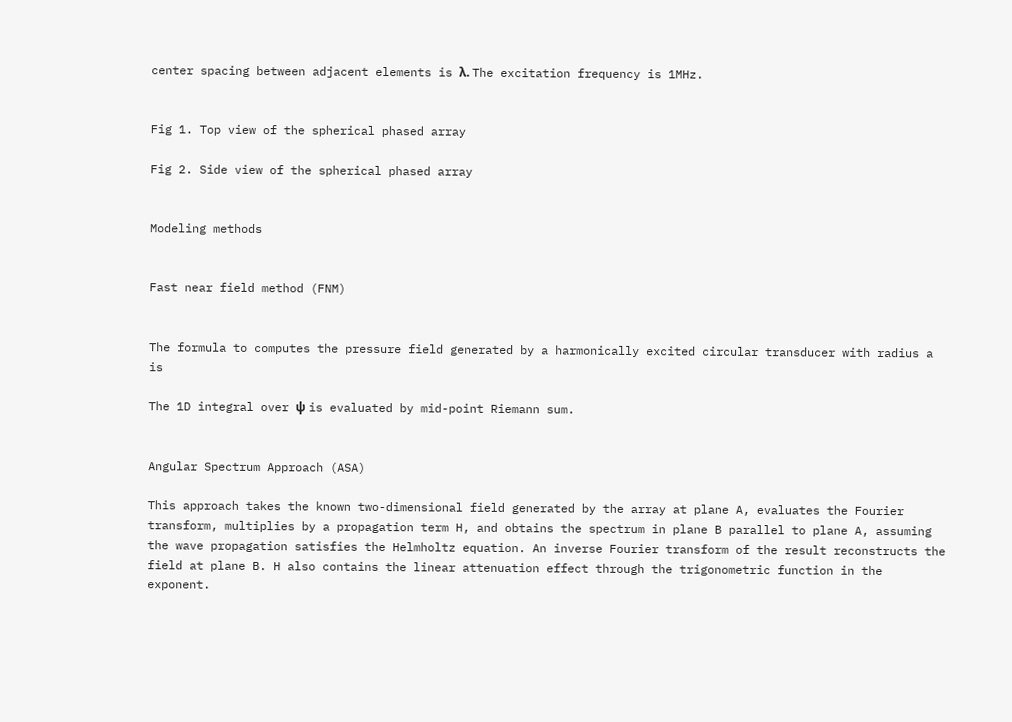center spacing between adjacent elements is λ. The excitation frequency is 1MHz.


Fig 1. Top view of the spherical phased array

Fig 2. Side view of the spherical phased array


Modeling methods


Fast near field method (FNM)


The formula to computes the pressure field generated by a harmonically excited circular transducer with radius a is

The 1D integral over ψ is evaluated by mid-point Riemann sum.


Angular Spectrum Approach (ASA)

This approach takes the known two-dimensional field generated by the array at plane A, evaluates the Fourier transform, multiplies by a propagation term H, and obtains the spectrum in plane B parallel to plane A, assuming the wave propagation satisfies the Helmholtz equation. An inverse Fourier transform of the result reconstructs the field at plane B. H also contains the linear attenuation effect through the trigonometric function in the exponent.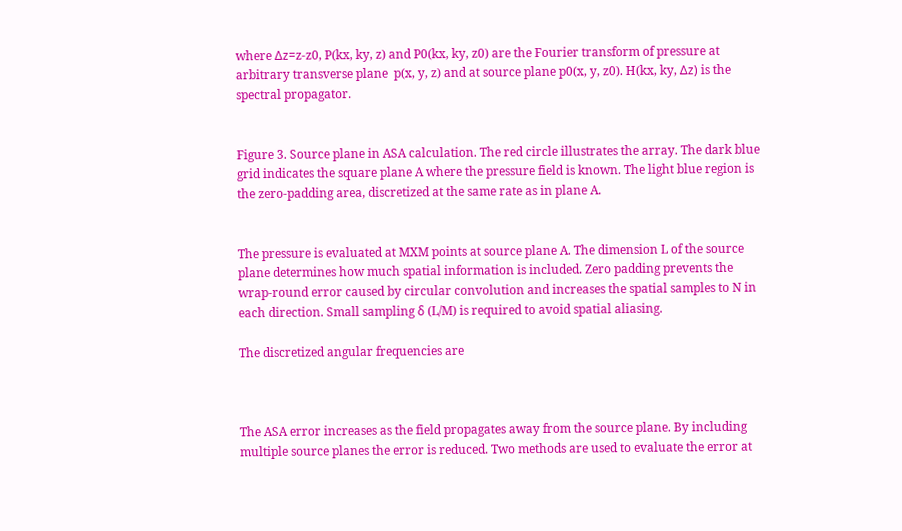where Δz=z-z0, P(kx, ky, z) and P0(kx, ky, z0) are the Fourier transform of pressure at arbitrary transverse plane  p(x, y, z) and at source plane p0(x, y, z0). H(kx, ky, Δz) is the spectral propagator.


Figure 3. Source plane in ASA calculation. The red circle illustrates the array. The dark blue grid indicates the square plane A where the pressure field is known. The light blue region is the zero-padding area, discretized at the same rate as in plane A.


The pressure is evaluated at MXM points at source plane A. The dimension L of the source plane determines how much spatial information is included. Zero padding prevents the wrap-round error caused by circular convolution and increases the spatial samples to N in each direction. Small sampling δ (L/M) is required to avoid spatial aliasing.

The discretized angular frequencies are



The ASA error increases as the field propagates away from the source plane. By including multiple source planes the error is reduced. Two methods are used to evaluate the error at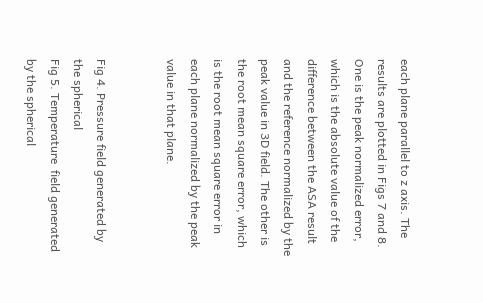each plane parallel to z axis. The results are plotted in Figs 7 and 8. One is the peak normalized error, which is the absolute value of the difference between the ASA result and the reference normalized by the peak value in 3D field. The other is the root mean square error, which is the root mean square error in each plane normalized by the peak value in that plane.


Fig 4. Pressure field generated by the spherical                                     Fig 5. Temperature  field generated by the spherical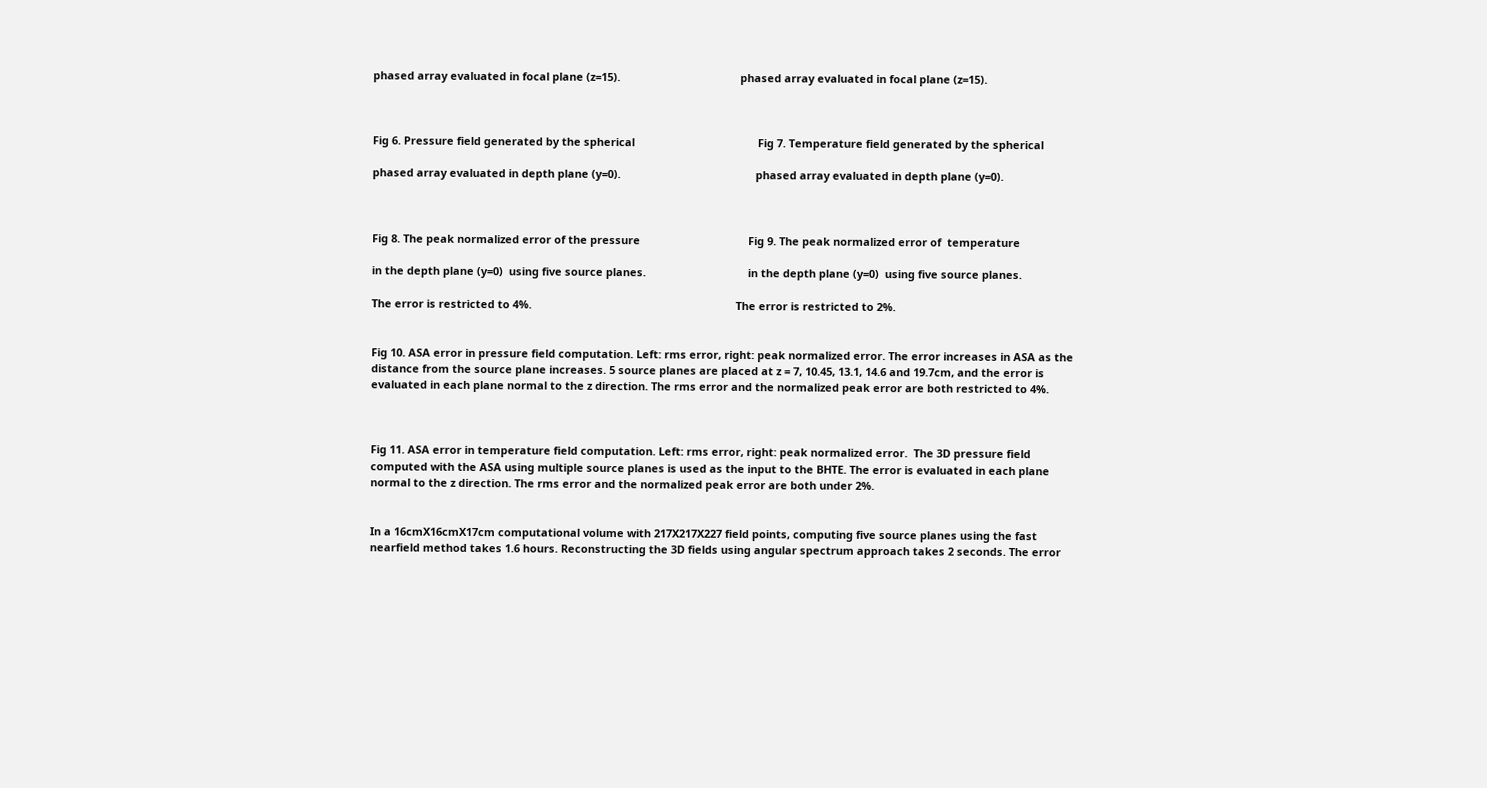phased array evaluated in focal plane (z=15).                                        phased array evaluated in focal plane (z=15).



Fig 6. Pressure field generated by the spherical                                         Fig 7. Temperature field generated by the spherical

phased array evaluated in depth plane (y=0).                                             phased array evaluated in depth plane (y=0).



Fig 8. The peak normalized error of the pressure                                    Fig 9. The peak normalized error of  temperature

in the depth plane (y=0)  using five source planes.                                  in the depth plane (y=0)  using five source planes.

The error is restricted to 4%.                                                                    The error is restricted to 2%.


Fig 10. ASA error in pressure field computation. Left: rms error, right: peak normalized error. The error increases in ASA as the distance from the source plane increases. 5 source planes are placed at z = 7, 10.45, 13.1, 14.6 and 19.7cm, and the error is evaluated in each plane normal to the z direction. The rms error and the normalized peak error are both restricted to 4%.



Fig 11. ASA error in temperature field computation. Left: rms error, right: peak normalized error.  The 3D pressure field computed with the ASA using multiple source planes is used as the input to the BHTE. The error is evaluated in each plane normal to the z direction. The rms error and the normalized peak error are both under 2%.


In a 16cmX16cmX17cm computational volume with 217X217X227 field points, computing five source planes using the fast nearfield method takes 1.6 hours. Reconstructing the 3D fields using angular spectrum approach takes 2 seconds. The error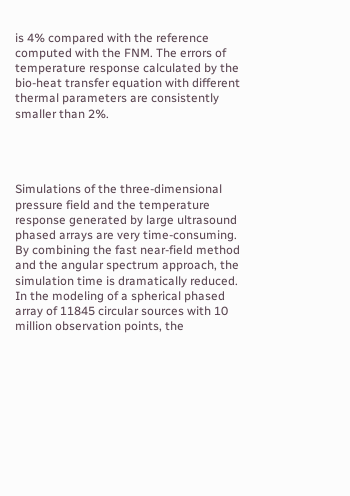is 4% compared with the reference computed with the FNM. The errors of temperature response calculated by the bio-heat transfer equation with different thermal parameters are consistently smaller than 2%.




Simulations of the three-dimensional pressure field and the temperature response generated by large ultrasound phased arrays are very time-consuming. By combining the fast near-field method and the angular spectrum approach, the simulation time is dramatically reduced.  In the modeling of a spherical phased array of 11845 circular sources with 10 million observation points, the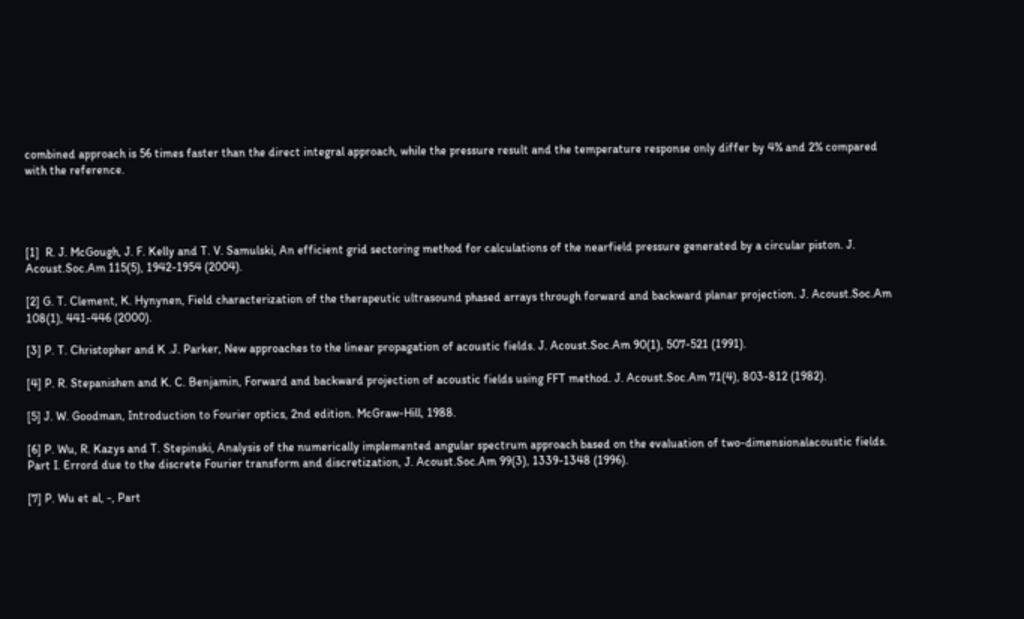combined approach is 56 times faster than the direct integral approach, while the pressure result and the temperature response only differ by 4% and 2% compared with the reference.




[1]  R. J. McGough, J. F. Kelly and T. V. Samulski, An efficient grid sectoring method for calculations of the nearfield pressure generated by a circular piston. J. Acoust.Soc.Am 115(5), 1942-1954 (2004).

[2] G. T. Clement, K. Hynynen, Field characterization of the therapeutic ultrasound phased arrays through forward and backward planar projection. J. Acoust.Soc.Am 108(1), 441-446 (2000).

[3] P. T. Christopher and K .J. Parker, New approaches to the linear propagation of acoustic fields. J. Acoust.Soc.Am 90(1), 507-521 (1991).

[4] P. R. Stepanishen and K. C. Benjamin, Forward and backward projection of acoustic fields using FFT method. J. Acoust.Soc.Am 71(4), 803-812 (1982).

[5] J. W. Goodman, Introduction to Fourier optics, 2nd edition. McGraw-Hill, 1988.

[6] P. Wu, R. Kazys and T. Stepinski, Analysis of the numerically implemented angular spectrum approach based on the evaluation of two-dimensionalacoustic fields. Part I. Errord due to the discrete Fourier transform and discretization, J. Acoust.Soc.Am 99(3), 1339-1348 (1996).

[7] P. Wu et al, -, Part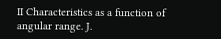II Characteristics as a function of angular range. J.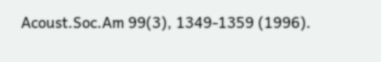Acoust.Soc.Am 99(3), 1349-1359 (1996).